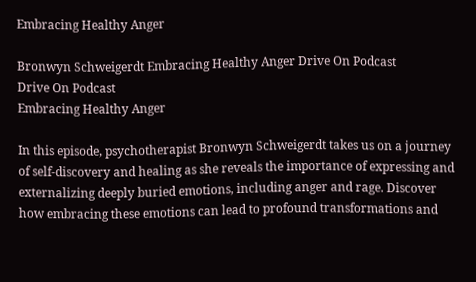Embracing Healthy Anger

Bronwyn Schweigerdt Embracing Healthy Anger Drive On Podcast
Drive On Podcast
Embracing Healthy Anger

In this episode, psychotherapist Bronwyn Schweigerdt takes us on a journey of self-discovery and healing as she reveals the importance of expressing and externalizing deeply buried emotions, including anger and rage. Discover how embracing these emotions can lead to profound transformations and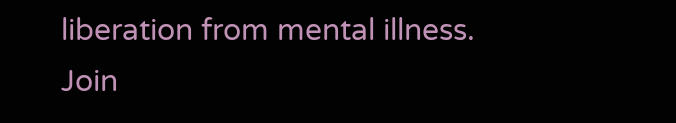liberation from mental illness. Join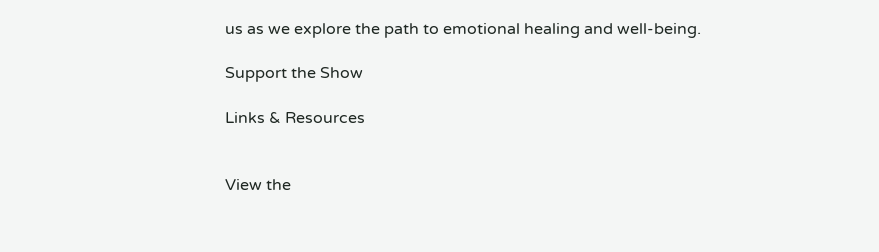us as we explore the path to emotional healing and well-being.

Support the Show

Links & Resources


View the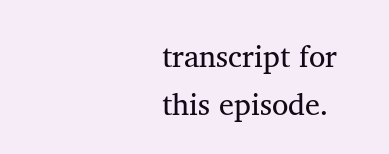transcript for this episode.